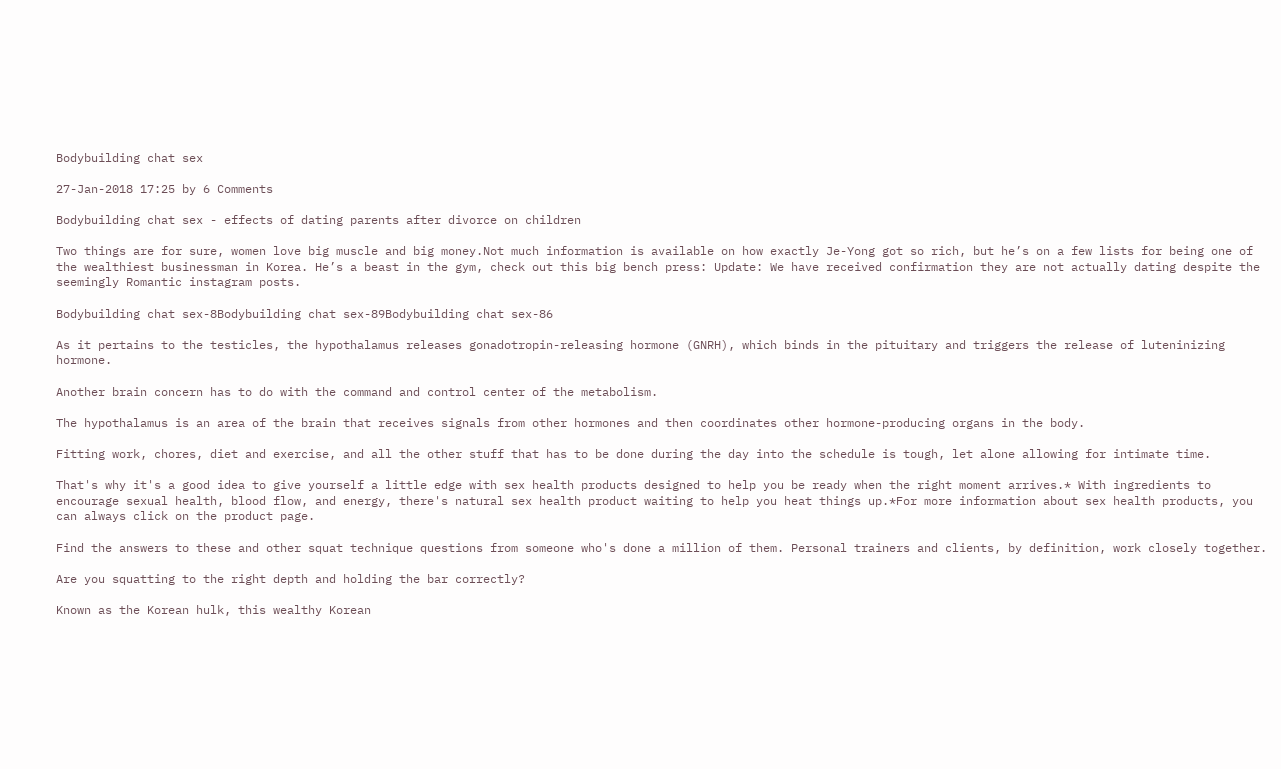Bodybuilding chat sex

27-Jan-2018 17:25 by 6 Comments

Bodybuilding chat sex - effects of dating parents after divorce on children

Two things are for sure, women love big muscle and big money.Not much information is available on how exactly Je-Yong got so rich, but he’s on a few lists for being one of the wealthiest businessman in Korea. He’s a beast in the gym, check out this big bench press: Update: We have received confirmation they are not actually dating despite the seemingly Romantic instagram posts.

Bodybuilding chat sex-8Bodybuilding chat sex-89Bodybuilding chat sex-86

As it pertains to the testicles, the hypothalamus releases gonadotropin-releasing hormone (GNRH), which binds in the pituitary and triggers the release of luteninizing hormone.

Another brain concern has to do with the command and control center of the metabolism.

The hypothalamus is an area of the brain that receives signals from other hormones and then coordinates other hormone-producing organs in the body.

Fitting work, chores, diet and exercise, and all the other stuff that has to be done during the day into the schedule is tough, let alone allowing for intimate time.

That's why it's a good idea to give yourself a little edge with sex health products designed to help you be ready when the right moment arrives.* With ingredients to encourage sexual health, blood flow, and energy, there's natural sex health product waiting to help you heat things up.*For more information about sex health products, you can always click on the product page.

Find the answers to these and other squat technique questions from someone who's done a million of them. Personal trainers and clients, by definition, work closely together.

Are you squatting to the right depth and holding the bar correctly?

Known as the Korean hulk, this wealthy Korean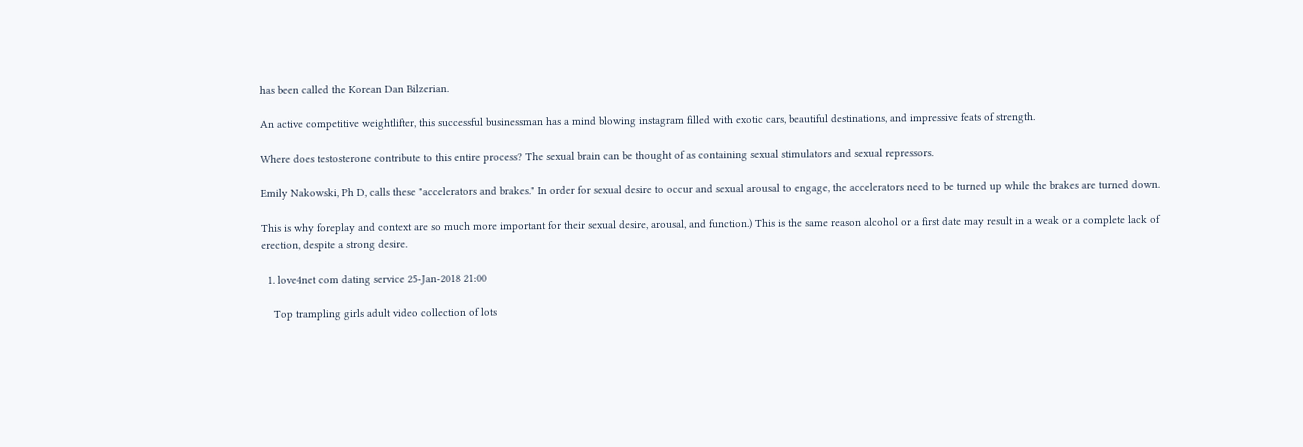has been called the Korean Dan Bilzerian.

An active competitive weightlifter, this successful businessman has a mind blowing instagram filled with exotic cars, beautiful destinations, and impressive feats of strength.

Where does testosterone contribute to this entire process? The sexual brain can be thought of as containing sexual stimulators and sexual repressors.

Emily Nakowski, Ph D, calls these "accelerators and brakes." In order for sexual desire to occur and sexual arousal to engage, the accelerators need to be turned up while the brakes are turned down.

This is why foreplay and context are so much more important for their sexual desire, arousal, and function.) This is the same reason alcohol or a first date may result in a weak or a complete lack of erection, despite a strong desire.

  1. love4net com dating service 25-Jan-2018 21:00

    Top trampling girls adult video collection of lots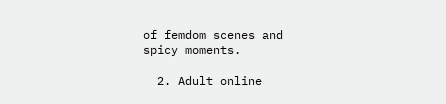of femdom scenes and spicy moments.

  2. Adult online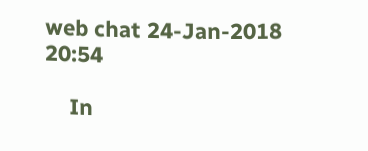web chat 24-Jan-2018 20:54

    In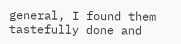general, I found them tastefully done and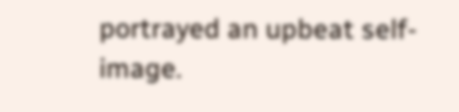portrayed an upbeat self-image.